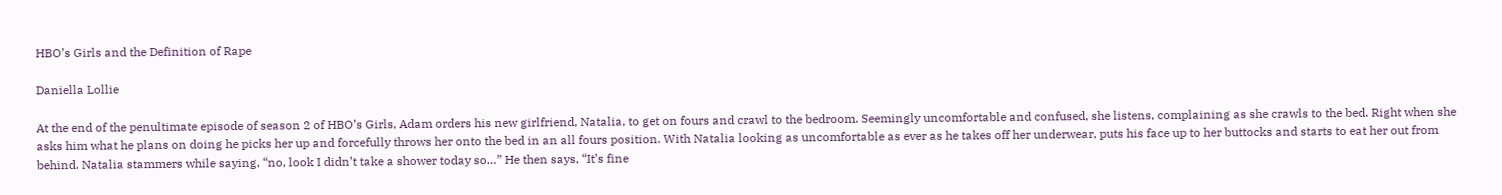HBO’s Girls and the Definition of Rape

Daniella Lollie

At the end of the penultimate episode of season 2 of HBO’s Girls, Adam orders his new girlfriend, Natalia, to get on fours and crawl to the bedroom. Seemingly uncomfortable and confused, she listens, complaining as she crawls to the bed. Right when she asks him what he plans on doing he picks her up and forcefully throws her onto the bed in an all fours position. With Natalia looking as uncomfortable as ever as he takes off her underwear, puts his face up to her buttocks and starts to eat her out from behind. Natalia stammers while saying, “no, look I didn’t take a shower today so…” He then says, “It’s fine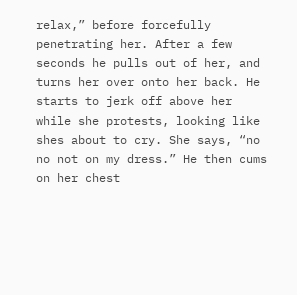relax,” before forcefully penetrating her. After a few seconds he pulls out of her, and turns her over onto her back. He starts to jerk off above her while she protests, looking like shes about to cry. She says, “no no not on my dress.” He then cums on her chest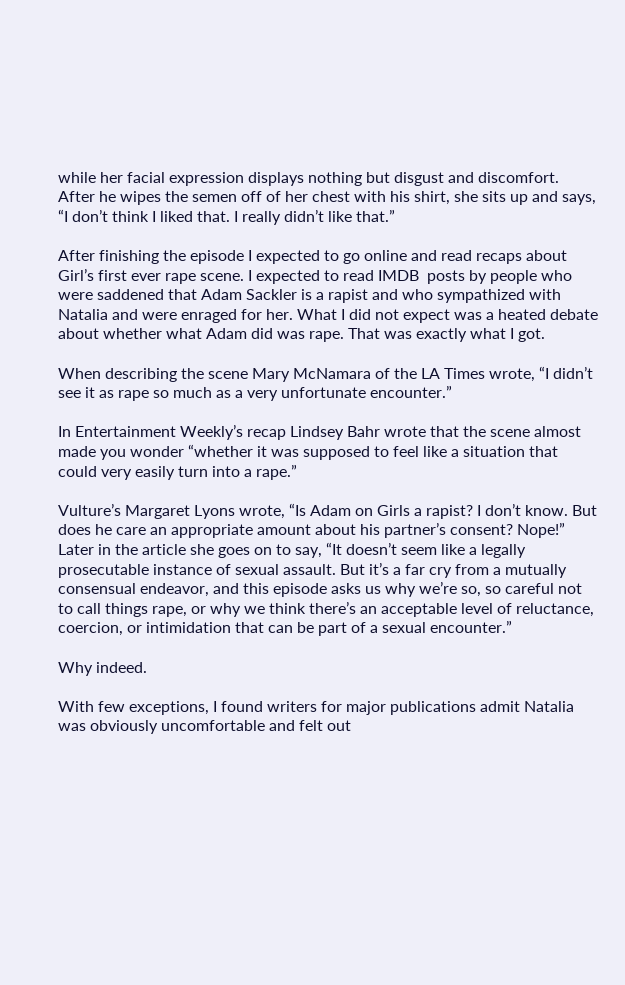while her facial expression displays nothing but disgust and discomfort. After he wipes the semen off of her chest with his shirt, she sits up and says, “I don’t think I liked that. I really didn’t like that.”

After finishing the episode I expected to go online and read recaps about Girl’s first ever rape scene. I expected to read IMDB  posts by people who were saddened that Adam Sackler is a rapist and who sympathized with Natalia and were enraged for her. What I did not expect was a heated debate about whether what Adam did was rape. That was exactly what I got.

When describing the scene Mary McNamara of the LA Times wrote, “I didn’t see it as rape so much as a very unfortunate encounter.”

In Entertainment Weekly’s recap Lindsey Bahr wrote that the scene almost made you wonder “whether it was supposed to feel like a situation that could very easily turn into a rape.”

Vulture’s Margaret Lyons wrote, “Is Adam on Girls a rapist? I don’t know. But does he care an appropriate amount about his partner’s consent? Nope!” Later in the article she goes on to say, “It doesn’t seem like a legally prosecutable instance of sexual assault. But it’s a far cry from a mutually consensual endeavor, and this episode asks us why we’re so, so careful not to call things rape, or why we think there’s an acceptable level of reluctance, coercion, or intimidation that can be part of a sexual encounter.”

Why indeed.

With few exceptions, I found writers for major publications admit Natalia was obviously uncomfortable and felt out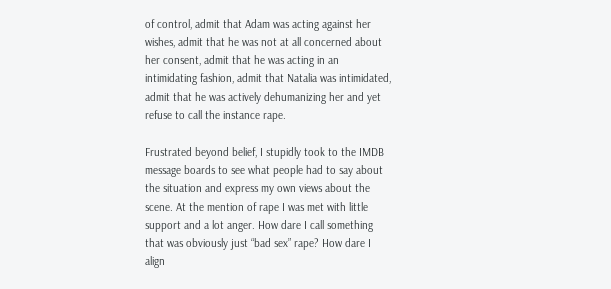of control, admit that Adam was acting against her wishes, admit that he was not at all concerned about her consent, admit that he was acting in an intimidating fashion, admit that Natalia was intimidated, admit that he was actively dehumanizing her and yet refuse to call the instance rape.

Frustrated beyond belief, I stupidly took to the IMDB message boards to see what people had to say about the situation and express my own views about the scene. At the mention of rape I was met with little support and a lot anger. How dare I call something that was obviously just “bad sex” rape? How dare I align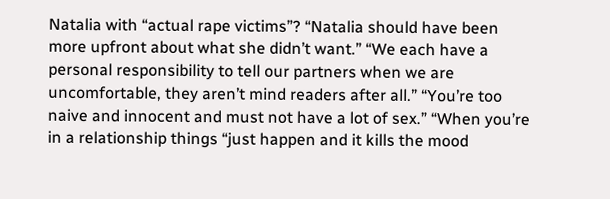Natalia with “actual rape victims”? “Natalia should have been more upfront about what she didn’t want.” “We each have a personal responsibility to tell our partners when we are uncomfortable, they aren’t mind readers after all.” “You’re too naive and innocent and must not have a lot of sex.” “When you’re in a relationship things “just happen and it kills the mood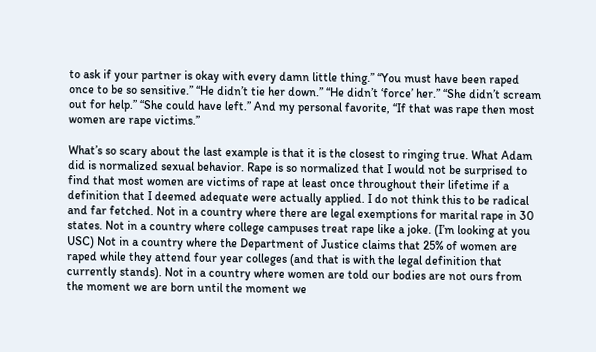to ask if your partner is okay with every damn little thing.” “You must have been raped once to be so sensitive.” “He didn’t tie her down.” “He didn’t ‘force’ her.” “She didn’t scream out for help.” “She could have left.” And my personal favorite, “If that was rape then most women are rape victims.”

What’s so scary about the last example is that it is the closest to ringing true. What Adam did is normalized sexual behavior. Rape is so normalized that I would not be surprised to find that most women are victims of rape at least once throughout their lifetime if a definition that I deemed adequate were actually applied. I do not think this to be radical and far fetched. Not in a country where there are legal exemptions for marital rape in 30 states. Not in a country where college campuses treat rape like a joke. (I’m looking at you USC) Not in a country where the Department of Justice claims that 25% of women are raped while they attend four year colleges (and that is with the legal definition that currently stands). Not in a country where women are told our bodies are not ours from the moment we are born until the moment we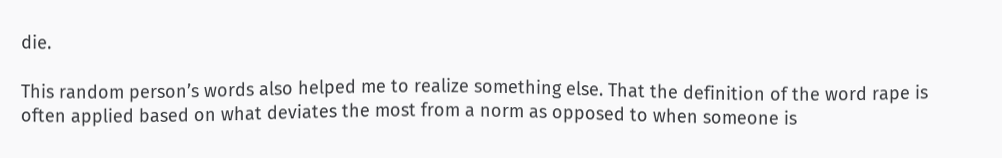die.

This random person’s words also helped me to realize something else. That the definition of the word rape is often applied based on what deviates the most from a norm as opposed to when someone is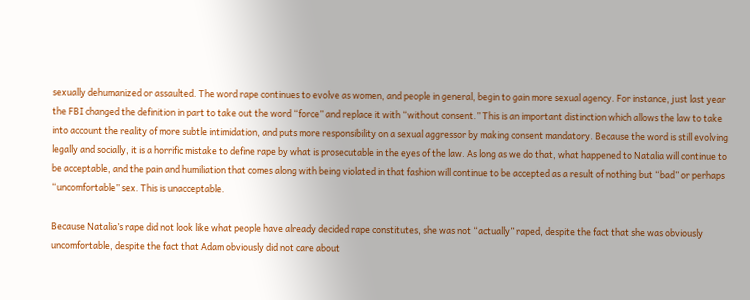sexually dehumanized or assaulted. The word rape continues to evolve as women, and people in general, begin to gain more sexual agency. For instance, just last year the FBI changed the definition in part to take out the word “force” and replace it with “without consent.” This is an important distinction which allows the law to take into account the reality of more subtle intimidation, and puts more responsibility on a sexual aggressor by making consent mandatory. Because the word is still evolving legally and socially, it is a horrific mistake to define rape by what is prosecutable in the eyes of the law. As long as we do that, what happened to Natalia will continue to be acceptable, and the pain and humiliation that comes along with being violated in that fashion will continue to be accepted as a result of nothing but “bad” or perhaps “uncomfortable” sex. This is unacceptable.

Because Natalia’s rape did not look like what people have already decided rape constitutes, she was not “actually” raped, despite the fact that she was obviously uncomfortable, despite the fact that Adam obviously did not care about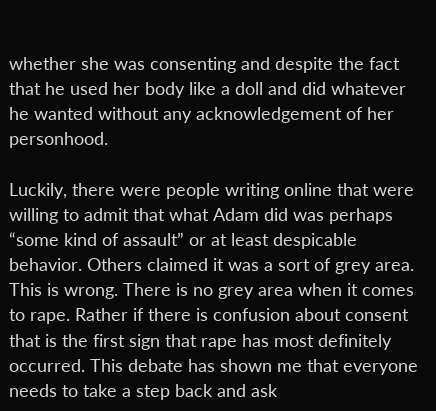whether she was consenting and despite the fact that he used her body like a doll and did whatever he wanted without any acknowledgement of her personhood.

Luckily, there were people writing online that were willing to admit that what Adam did was perhaps “some kind of assault” or at least despicable behavior. Others claimed it was a sort of grey area. This is wrong. There is no grey area when it comes to rape. Rather if there is confusion about consent that is the first sign that rape has most definitely occurred. This debate has shown me that everyone needs to take a step back and ask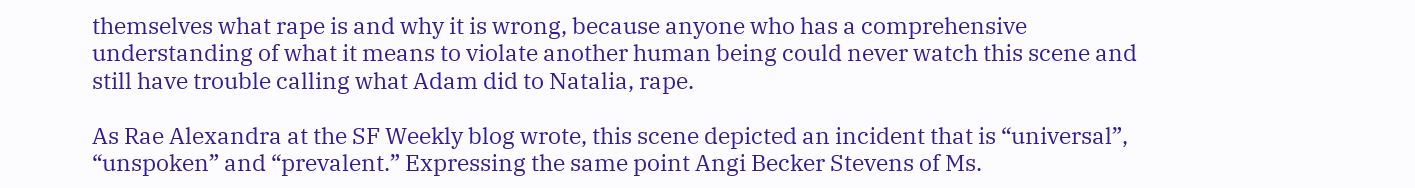themselves what rape is and why it is wrong, because anyone who has a comprehensive understanding of what it means to violate another human being could never watch this scene and still have trouble calling what Adam did to Natalia, rape.

As Rae Alexandra at the SF Weekly blog wrote, this scene depicted an incident that is “universal”, “unspoken” and “prevalent.” Expressing the same point Angi Becker Stevens of Ms.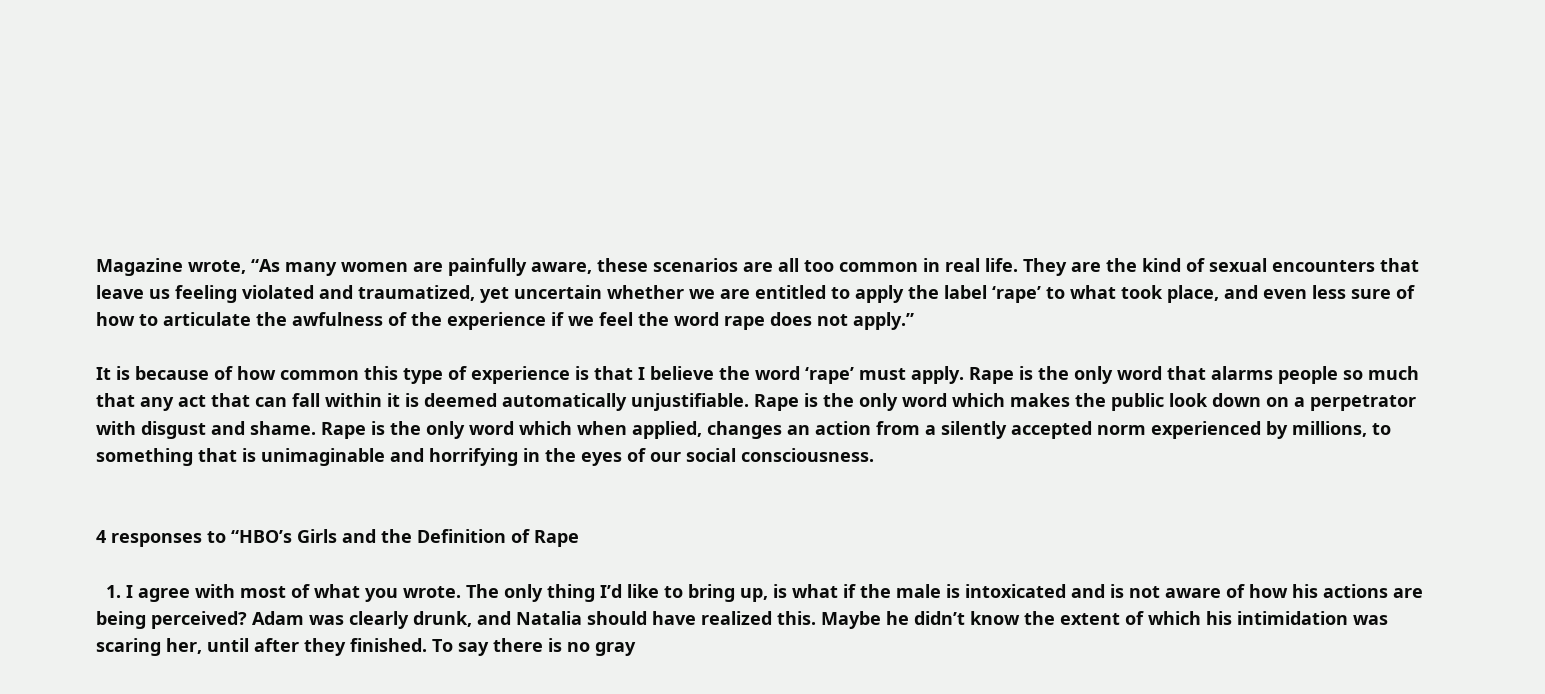Magazine wrote, “As many women are painfully aware, these scenarios are all too common in real life. They are the kind of sexual encounters that leave us feeling violated and traumatized, yet uncertain whether we are entitled to apply the label ‘rape’ to what took place, and even less sure of how to articulate the awfulness of the experience if we feel the word rape does not apply.”

It is because of how common this type of experience is that I believe the word ‘rape’ must apply. Rape is the only word that alarms people so much that any act that can fall within it is deemed automatically unjustifiable. Rape is the only word which makes the public look down on a perpetrator with disgust and shame. Rape is the only word which when applied, changes an action from a silently accepted norm experienced by millions, to something that is unimaginable and horrifying in the eyes of our social consciousness.


4 responses to “HBO’s Girls and the Definition of Rape

  1. I agree with most of what you wrote. The only thing I’d like to bring up, is what if the male is intoxicated and is not aware of how his actions are being perceived? Adam was clearly drunk, and Natalia should have realized this. Maybe he didn’t know the extent of which his intimidation was scaring her, until after they finished. To say there is no gray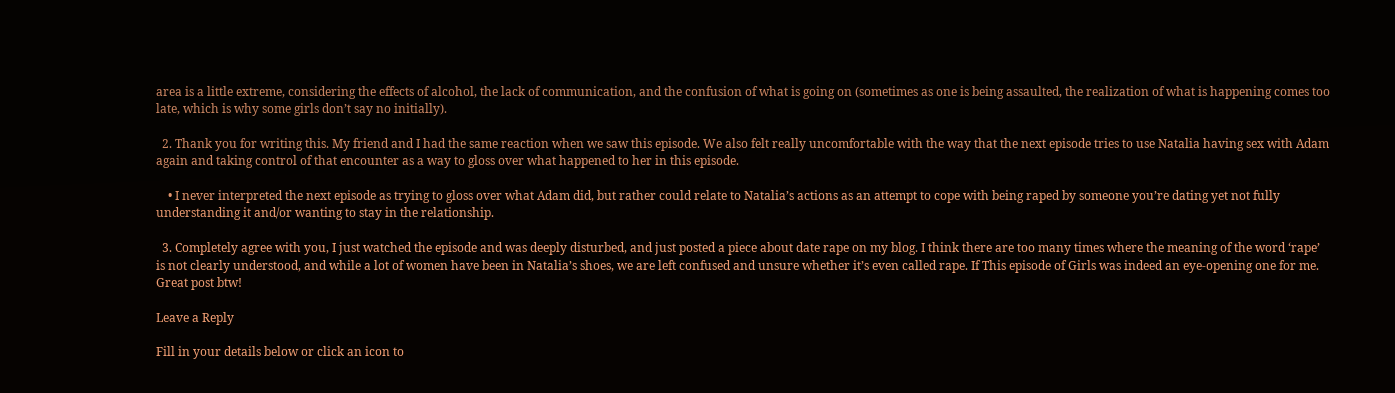area is a little extreme, considering the effects of alcohol, the lack of communication, and the confusion of what is going on (sometimes as one is being assaulted, the realization of what is happening comes too late, which is why some girls don’t say no initially).

  2. Thank you for writing this. My friend and I had the same reaction when we saw this episode. We also felt really uncomfortable with the way that the next episode tries to use Natalia having sex with Adam again and taking control of that encounter as a way to gloss over what happened to her in this episode.

    • I never interpreted the next episode as trying to gloss over what Adam did, but rather could relate to Natalia’s actions as an attempt to cope with being raped by someone you’re dating yet not fully understanding it and/or wanting to stay in the relationship.

  3. Completely agree with you, I just watched the episode and was deeply disturbed, and just posted a piece about date rape on my blog. I think there are too many times where the meaning of the word ‘rape’ is not clearly understood, and while a lot of women have been in Natalia’s shoes, we are left confused and unsure whether it’s even called rape. If This episode of Girls was indeed an eye-opening one for me. Great post btw!

Leave a Reply

Fill in your details below or click an icon to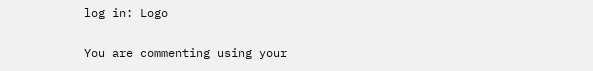log in: Logo

You are commenting using your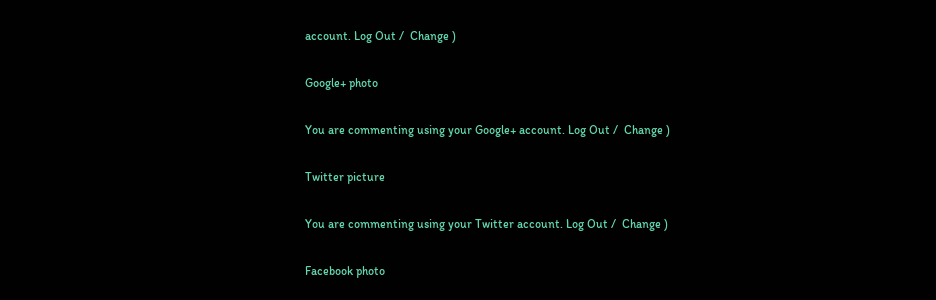account. Log Out /  Change )

Google+ photo

You are commenting using your Google+ account. Log Out /  Change )

Twitter picture

You are commenting using your Twitter account. Log Out /  Change )

Facebook photo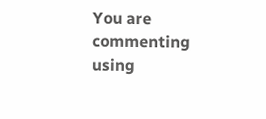You are commenting using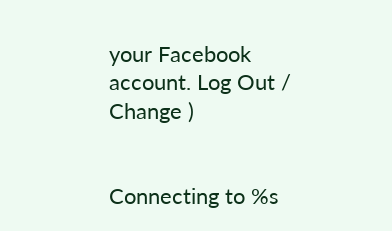your Facebook account. Log Out /  Change )


Connecting to %s